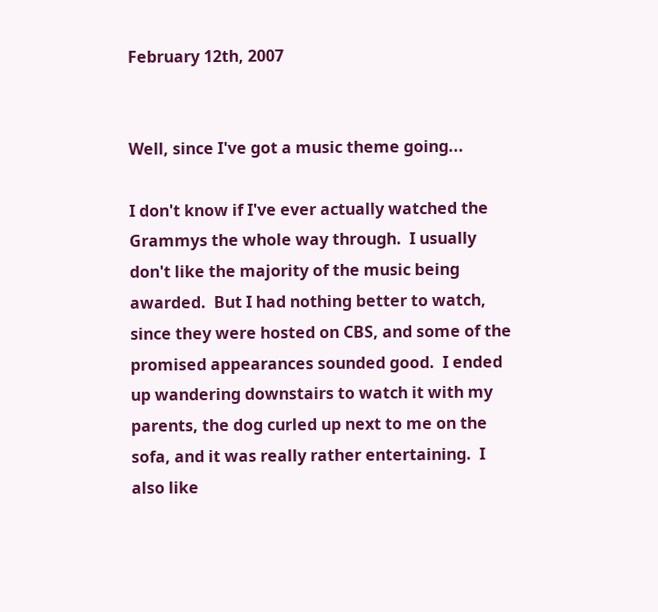February 12th, 2007


Well, since I've got a music theme going...

I don't know if I've ever actually watched the Grammys the whole way through.  I usually don't like the majority of the music being awarded.  But I had nothing better to watch, since they were hosted on CBS, and some of the promised appearances sounded good.  I ended up wandering downstairs to watch it with my parents, the dog curled up next to me on the sofa, and it was really rather entertaining.  I also like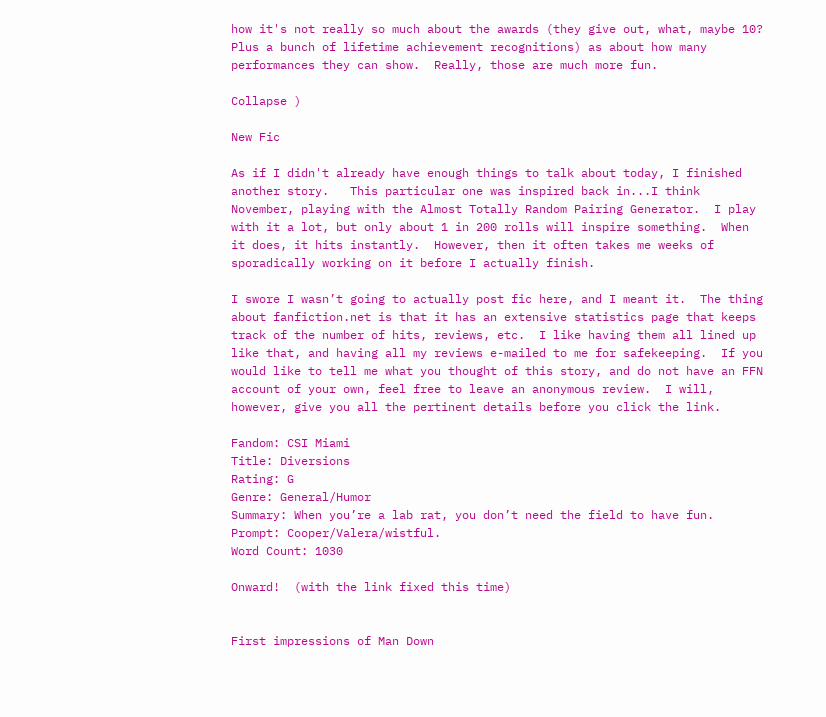how it's not really so much about the awards (they give out, what, maybe 10?  Plus a bunch of lifetime achievement recognitions) as about how many performances they can show.  Really, those are much more fun.

Collapse )

New Fic

As if I didn't already have enough things to talk about today, I finished another story.   This particular one was inspired back in...I think November, playing with the Almost Totally Random Pairing Generator.  I play with it a lot, but only about 1 in 200 rolls will inspire something.  When it does, it hits instantly.  However, then it often takes me weeks of sporadically working on it before I actually finish.

I swore I wasn’t going to actually post fic here, and I meant it.  The thing about fanfiction.net is that it has an extensive statistics page that keeps track of the number of hits, reviews, etc.  I like having them all lined up like that, and having all my reviews e-mailed to me for safekeeping.  If you would like to tell me what you thought of this story, and do not have an FFN account of your own, feel free to leave an anonymous review.  I will, however, give you all the pertinent details before you click the link.

Fandom: CSI Miami
Title: Diversions
Rating: G
Genre: General/Humor
Summary: When you’re a lab rat, you don’t need the field to have fun.  Prompt: Cooper/Valera/wistful.
Word Count: 1030

Onward!  (with the link fixed this time)


First impressions of Man Down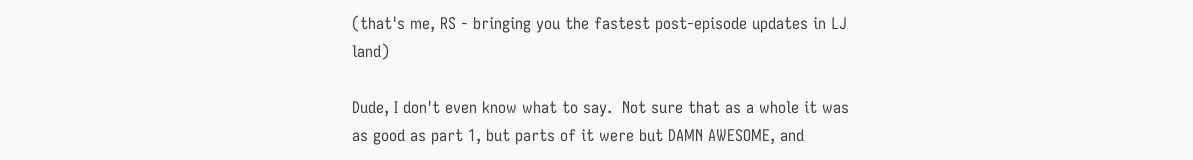(that's me, RS - bringing you the fastest post-episode updates in LJ land)

Dude, I don't even know what to say.  Not sure that as a whole it was as good as part 1, but parts of it were but DAMN AWESOME, and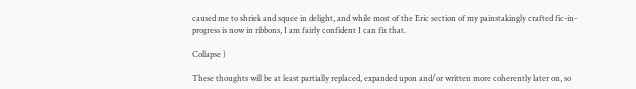caused me to shriek and squee in delight, and while most of the Eric section of my painstakingly crafted fic-in-progress is now in ribbons, I am fairly confident I can fix that.

Collapse )

These thoughts will be at least partially replaced, expanded upon and/or written more coherently later on, so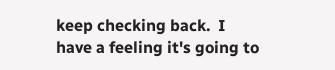keep checking back.  I have a feeling it's going to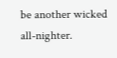be another wicked all-nighter.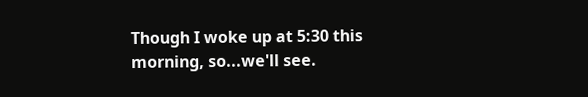Though I woke up at 5:30 this morning, so...we'll see.